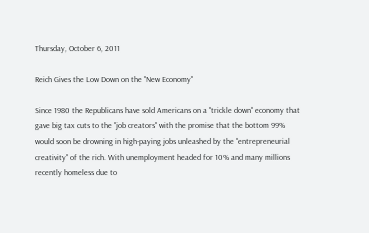Thursday, October 6, 2011

Reich Gives the Low Down on the "New Economy"

Since 1980 the Republicans have sold Americans on a "trickle down" economy that gave big tax cuts to the "job creators" with the promise that the bottom 99% would soon be drowning in high-paying jobs unleashed by the "entrepreneurial creativity" of the rich. With unemployment headed for 10% and many millions recently homeless due to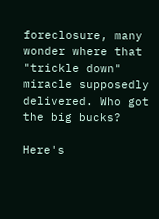foreclosure, many wonder where that "trickle down" miracle supposedly delivered. Who got the big bucks?

Here's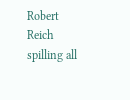Robert Reich spilling all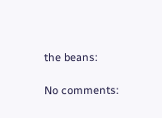the beans:

No comments: